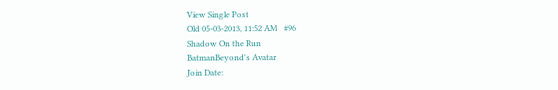View Single Post
Old 05-03-2013, 11:52 AM   #96
Shadow On the Run
BatmanBeyond's Avatar
Join Date: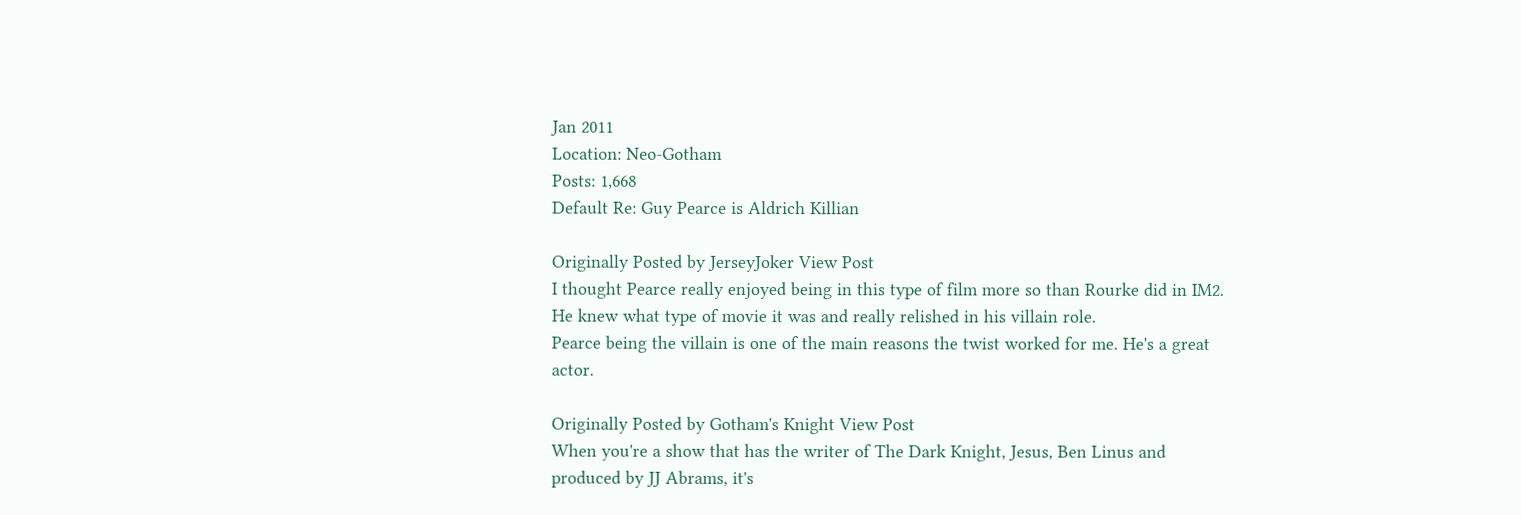Jan 2011
Location: Neo-Gotham
Posts: 1,668
Default Re: Guy Pearce is Aldrich Killian

Originally Posted by JerseyJoker View Post
I thought Pearce really enjoyed being in this type of film more so than Rourke did in IM2. He knew what type of movie it was and really relished in his villain role.
Pearce being the villain is one of the main reasons the twist worked for me. He's a great actor.

Originally Posted by Gotham's Knight View Post
When you're a show that has the writer of The Dark Knight, Jesus, Ben Linus and produced by JJ Abrams, it's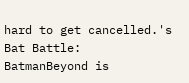hard to get cancelled.'s Bat Battle:
BatmanBeyond is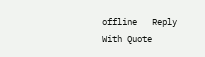offline   Reply With Quote